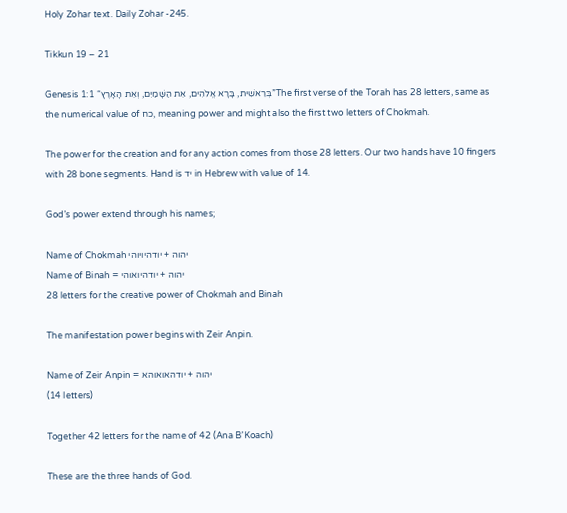Holy Zohar text. Daily Zohar -245.

Tikkun 19 – 21

Genesis 1:1 “בְּרֵאשִׁית, בָּרָא אֱלֹהִים, אֵת הַשָּׁמַיִם, וְאֵת הָאָרֶץ”The first verse of the Torah has 28 letters, same as the numerical value of כח, meaning power and might also the first two letters of Chokmah.

The power for the creation and for any action comes from those 28 letters. Our two hands have 10 fingers with 28 bone segments. Hand is יד in Hebrew with value of 14.

God’s power extend through his names;

Name of Chokmah יהוה + יודהיויוהי
Name of Binah = יהוה + יודהיואוהי
28 letters for the creative power of Chokmah and Binah

The manifestation power begins with Zeir Anpin.

Name of Zeir Anpin = יהוה + יודהאואוהא
(14 letters)

Together 42 letters for the name of 42 (Ana B’Koach)

These are the three hands of God.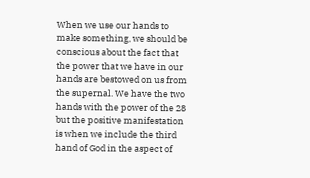When we use our hands to make something, we should be conscious about the fact that the power that we have in our hands are bestowed on us from the supernal. We have the two hands with the power of the 28 but the positive manifestation is when we include the third hand of God in the aspect of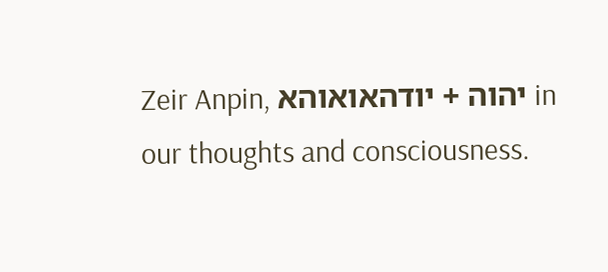Zeir Anpin, יהוה + יודהאואוהא in our thoughts and consciousness.